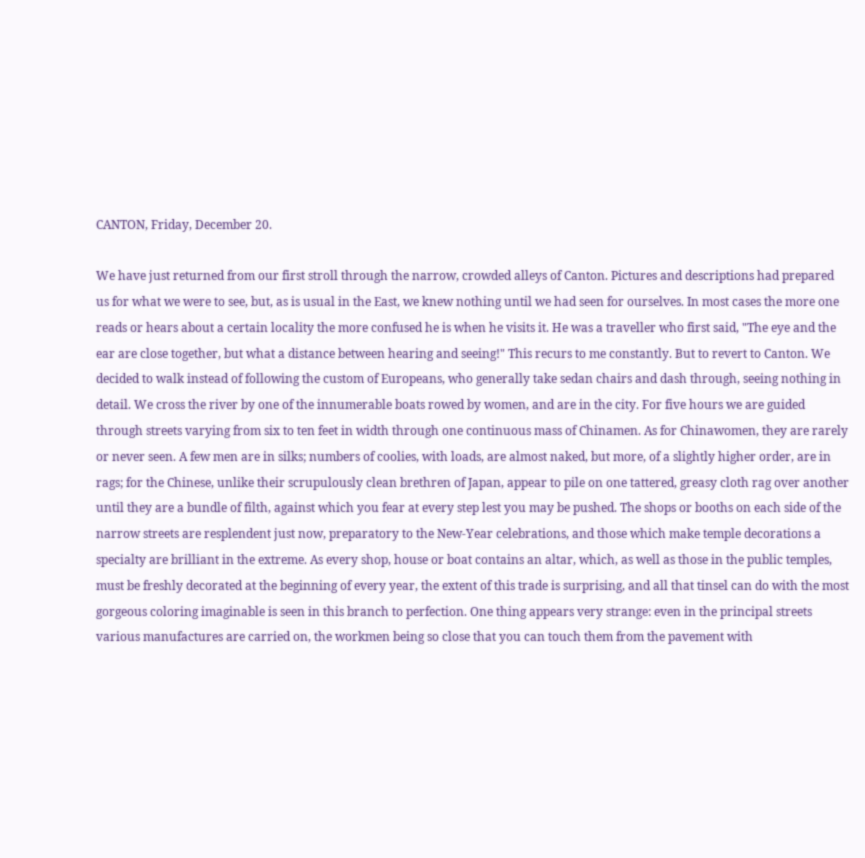CANTON, Friday, December 20.

We have just returned from our first stroll through the narrow, crowded alleys of Canton. Pictures and descriptions had prepared us for what we were to see, but, as is usual in the East, we knew nothing until we had seen for ourselves. In most cases the more one reads or hears about a certain locality the more confused he is when he visits it. He was a traveller who first said, "The eye and the ear are close together, but what a distance between hearing and seeing!" This recurs to me constantly. But to revert to Canton. We decided to walk instead of following the custom of Europeans, who generally take sedan chairs and dash through, seeing nothing in detail. We cross the river by one of the innumerable boats rowed by women, and are in the city. For five hours we are guided through streets varying from six to ten feet in width through one continuous mass of Chinamen. As for Chinawomen, they are rarely or never seen. A few men are in silks; numbers of coolies, with loads, are almost naked, but more, of a slightly higher order, are in rags; for the Chinese, unlike their scrupulously clean brethren of Japan, appear to pile on one tattered, greasy cloth rag over another until they are a bundle of filth, against which you fear at every step lest you may be pushed. The shops or booths on each side of the narrow streets are resplendent just now, preparatory to the New-Year celebrations, and those which make temple decorations a specialty are brilliant in the extreme. As every shop, house or boat contains an altar, which, as well as those in the public temples, must be freshly decorated at the beginning of every year, the extent of this trade is surprising, and all that tinsel can do with the most gorgeous coloring imaginable is seen in this branch to perfection. One thing appears very strange: even in the principal streets various manufactures are carried on, the workmen being so close that you can touch them from the pavement with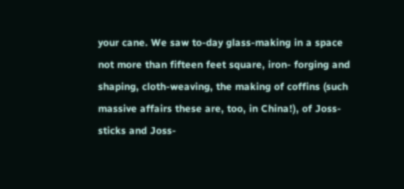your cane. We saw to-day glass-making in a space not more than fifteen feet square, iron- forging and shaping, cloth-weaving, the making of coffins (such massive affairs these are, too, in China!), of Joss-sticks and Joss-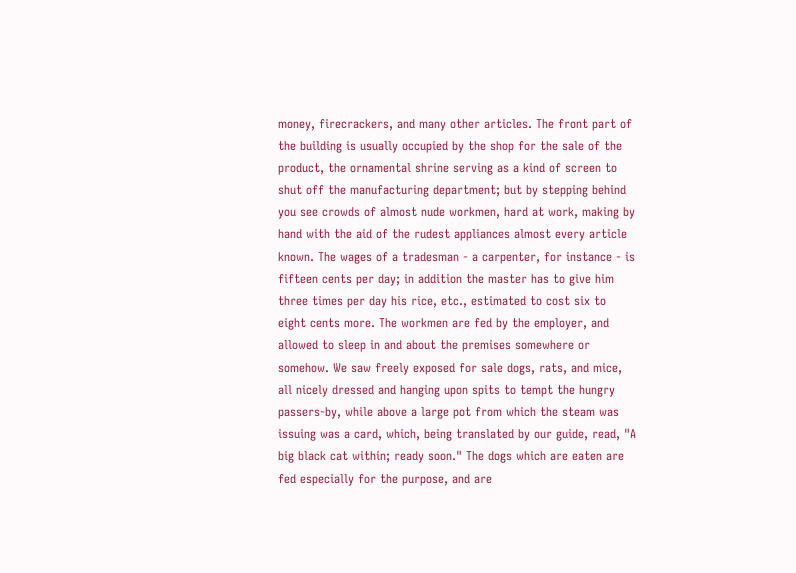money, firecrackers, and many other articles. The front part of the building is usually occupied by the shop for the sale of the product, the ornamental shrine serving as a kind of screen to shut off the manufacturing department; but by stepping behind you see crowds of almost nude workmen, hard at work, making by hand with the aid of the rudest appliances almost every article known. The wages of a tradesman - a carpenter, for instance - is fifteen cents per day; in addition the master has to give him three times per day his rice, etc., estimated to cost six to eight cents more. The workmen are fed by the employer, and allowed to sleep in and about the premises somewhere or somehow. We saw freely exposed for sale dogs, rats, and mice, all nicely dressed and hanging upon spits to tempt the hungry passers-by, while above a large pot from which the steam was issuing was a card, which, being translated by our guide, read, "A big black cat within; ready soon." The dogs which are eaten are fed especially for the purpose, and are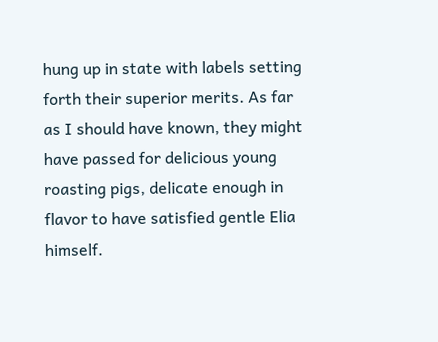hung up in state with labels setting forth their superior merits. As far as I should have known, they might have passed for delicious young roasting pigs, delicate enough in flavor to have satisfied gentle Elia himself.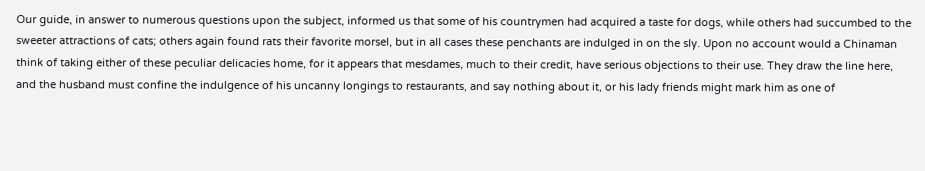Our guide, in answer to numerous questions upon the subject, informed us that some of his countrymen had acquired a taste for dogs, while others had succumbed to the sweeter attractions of cats; others again found rats their favorite morsel, but in all cases these penchants are indulged in on the sly. Upon no account would a Chinaman think of taking either of these peculiar delicacies home, for it appears that mesdames, much to their credit, have serious objections to their use. They draw the line here, and the husband must confine the indulgence of his uncanny longings to restaurants, and say nothing about it, or his lady friends might mark him as one of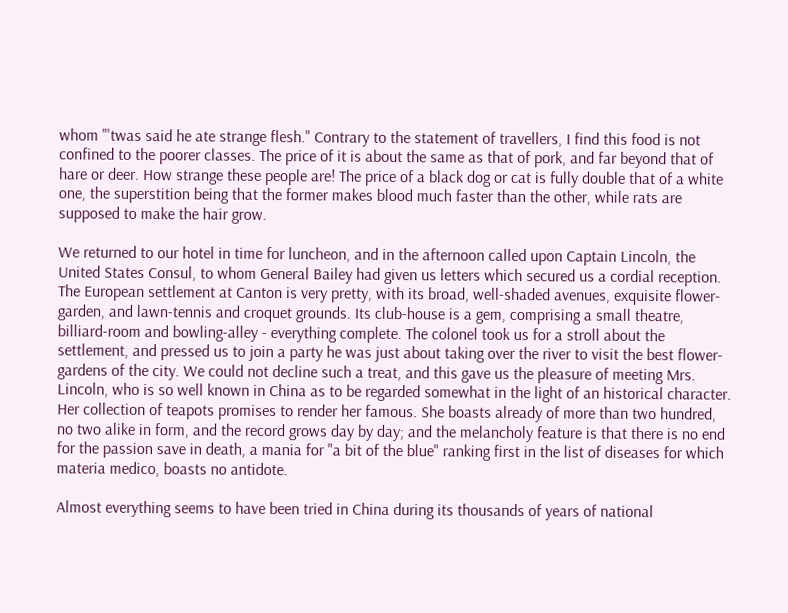whom "'twas said he ate strange flesh." Contrary to the statement of travellers, I find this food is not confined to the poorer classes. The price of it is about the same as that of pork, and far beyond that of hare or deer. How strange these people are! The price of a black dog or cat is fully double that of a white one, the superstition being that the former makes blood much faster than the other, while rats are supposed to make the hair grow.

We returned to our hotel in time for luncheon, and in the afternoon called upon Captain Lincoln, the United States Consul, to whom General Bailey had given us letters which secured us a cordial reception. The European settlement at Canton is very pretty, with its broad, well-shaded avenues, exquisite flower-garden, and lawn-tennis and croquet grounds. Its club-house is a gem, comprising a small theatre, billiard-room and bowling-alley - everything complete. The colonel took us for a stroll about the settlement, and pressed us to join a party he was just about taking over the river to visit the best flower-gardens of the city. We could not decline such a treat, and this gave us the pleasure of meeting Mrs. Lincoln, who is so well known in China as to be regarded somewhat in the light of an historical character. Her collection of teapots promises to render her famous. She boasts already of more than two hundred, no two alike in form, and the record grows day by day; and the melancholy feature is that there is no end for the passion save in death, a mania for "a bit of the blue" ranking first in the list of diseases for which materia medico, boasts no antidote.

Almost everything seems to have been tried in China during its thousands of years of national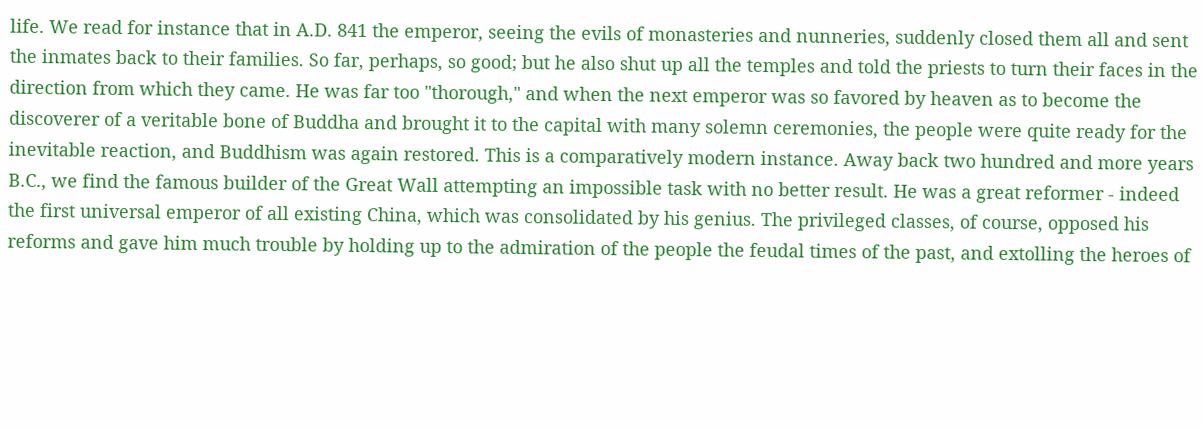life. We read for instance that in A.D. 841 the emperor, seeing the evils of monasteries and nunneries, suddenly closed them all and sent the inmates back to their families. So far, perhaps, so good; but he also shut up all the temples and told the priests to turn their faces in the direction from which they came. He was far too "thorough," and when the next emperor was so favored by heaven as to become the discoverer of a veritable bone of Buddha and brought it to the capital with many solemn ceremonies, the people were quite ready for the inevitable reaction, and Buddhism was again restored. This is a comparatively modern instance. Away back two hundred and more years B.C., we find the famous builder of the Great Wall attempting an impossible task with no better result. He was a great reformer - indeed the first universal emperor of all existing China, which was consolidated by his genius. The privileged classes, of course, opposed his reforms and gave him much trouble by holding up to the admiration of the people the feudal times of the past, and extolling the heroes of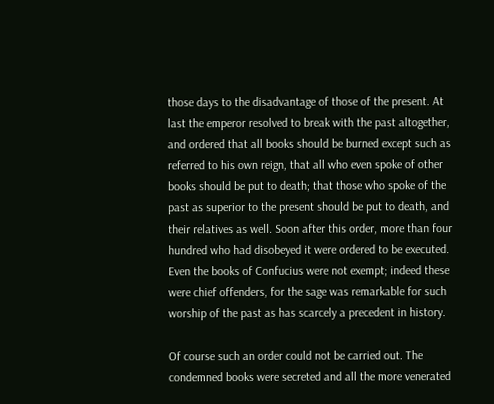those days to the disadvantage of those of the present. At last the emperor resolved to break with the past altogether, and ordered that all books should be burned except such as referred to his own reign, that all who even spoke of other books should be put to death; that those who spoke of the past as superior to the present should be put to death, and their relatives as well. Soon after this order, more than four hundred who had disobeyed it were ordered to be executed. Even the books of Confucius were not exempt; indeed these were chief offenders, for the sage was remarkable for such worship of the past as has scarcely a precedent in history.

Of course such an order could not be carried out. The condemned books were secreted and all the more venerated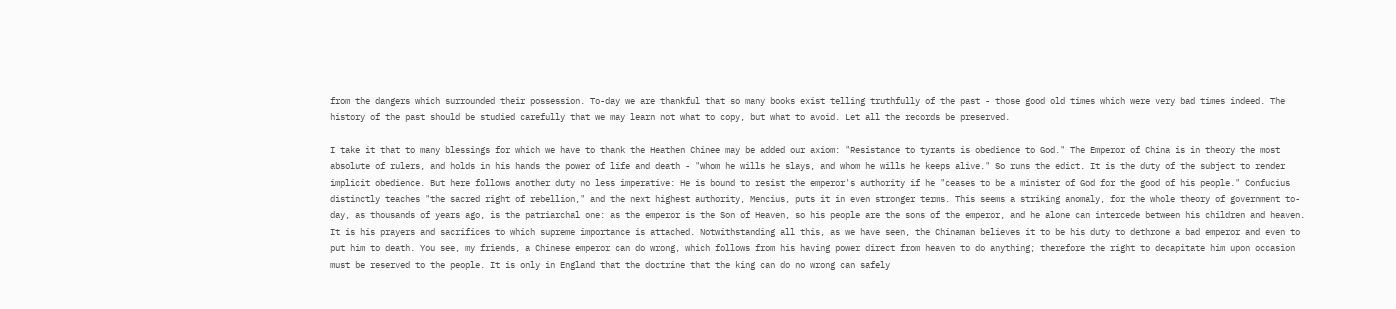from the dangers which surrounded their possession. To-day we are thankful that so many books exist telling truthfully of the past - those good old times which were very bad times indeed. The history of the past should be studied carefully that we may learn not what to copy, but what to avoid. Let all the records be preserved.

I take it that to many blessings for which we have to thank the Heathen Chinee may be added our axiom: "Resistance to tyrants is obedience to God." The Emperor of China is in theory the most absolute of rulers, and holds in his hands the power of life and death - "whom he wills he slays, and whom he wills he keeps alive." So runs the edict. It is the duty of the subject to render implicit obedience. But here follows another duty no less imperative: He is bound to resist the emperor's authority if he "ceases to be a minister of God for the good of his people." Confucius distinctly teaches "the sacred right of rebellion," and the next highest authority, Mencius, puts it in even stronger terms. This seems a striking anomaly, for the whole theory of government to-day, as thousands of years ago, is the patriarchal one: as the emperor is the Son of Heaven, so his people are the sons of the emperor, and he alone can intercede between his children and heaven. It is his prayers and sacrifices to which supreme importance is attached. Notwithstanding all this, as we have seen, the Chinaman believes it to be his duty to dethrone a bad emperor and even to put him to death. You see, my friends, a Chinese emperor can do wrong, which follows from his having power direct from heaven to do anything; therefore the right to decapitate him upon occasion must be reserved to the people. It is only in England that the doctrine that the king can do no wrong can safely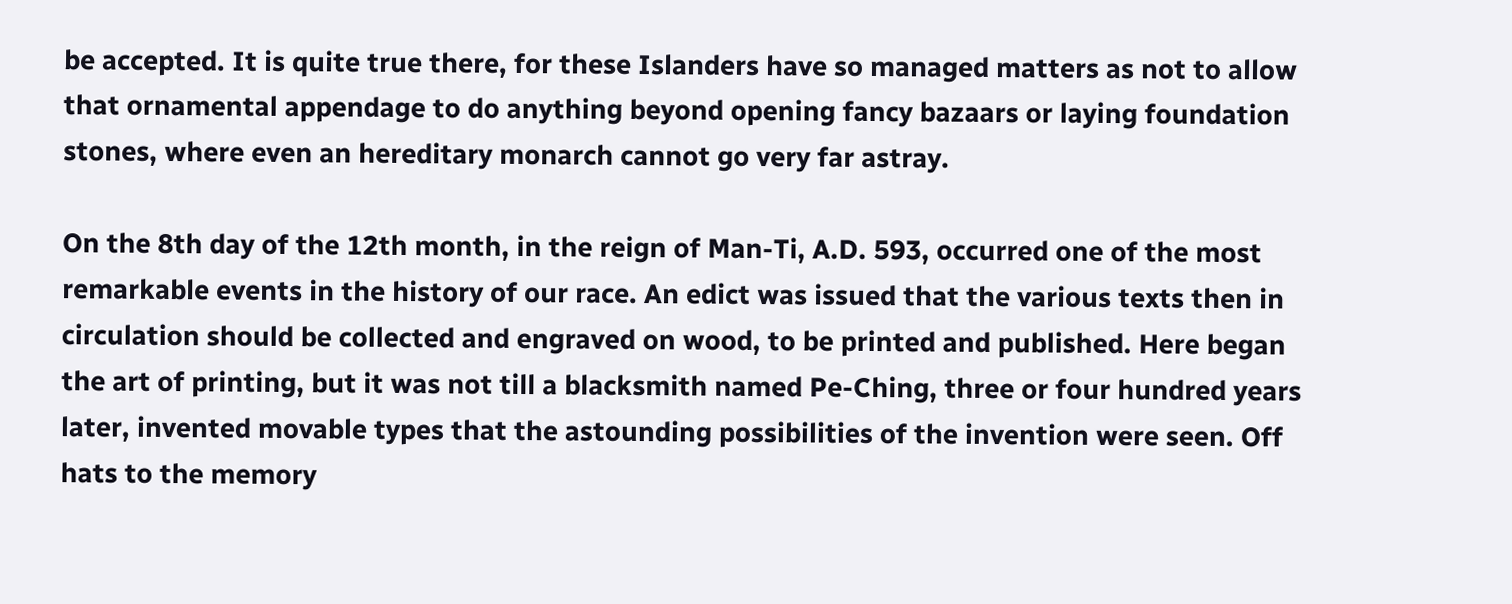be accepted. It is quite true there, for these Islanders have so managed matters as not to allow that ornamental appendage to do anything beyond opening fancy bazaars or laying foundation stones, where even an hereditary monarch cannot go very far astray.

On the 8th day of the 12th month, in the reign of Man-Ti, A.D. 593, occurred one of the most remarkable events in the history of our race. An edict was issued that the various texts then in circulation should be collected and engraved on wood, to be printed and published. Here began the art of printing, but it was not till a blacksmith named Pe-Ching, three or four hundred years later, invented movable types that the astounding possibilities of the invention were seen. Off hats to the memory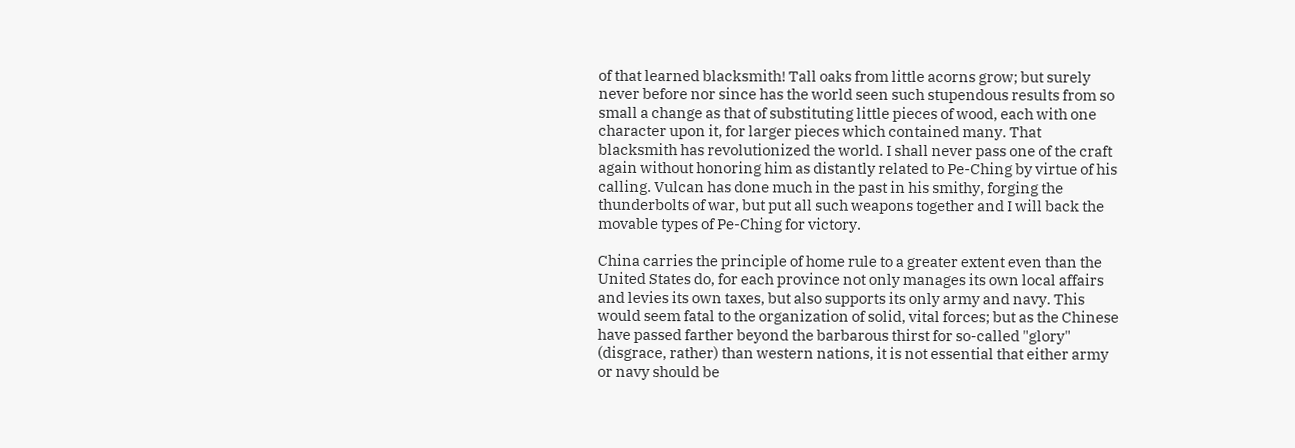of that learned blacksmith! Tall oaks from little acorns grow; but surely never before nor since has the world seen such stupendous results from so small a change as that of substituting little pieces of wood, each with one character upon it, for larger pieces which contained many. That blacksmith has revolutionized the world. I shall never pass one of the craft again without honoring him as distantly related to Pe-Ching by virtue of his calling. Vulcan has done much in the past in his smithy, forging the thunderbolts of war, but put all such weapons together and I will back the movable types of Pe-Ching for victory.

China carries the principle of home rule to a greater extent even than the United States do, for each province not only manages its own local affairs and levies its own taxes, but also supports its only army and navy. This would seem fatal to the organization of solid, vital forces; but as the Chinese have passed farther beyond the barbarous thirst for so-called "glory" (disgrace, rather) than western nations, it is not essential that either army or navy should be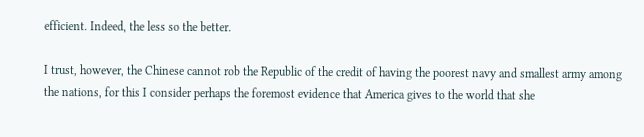efficient. Indeed, the less so the better.

I trust, however, the Chinese cannot rob the Republic of the credit of having the poorest navy and smallest army among the nations, for this I consider perhaps the foremost evidence that America gives to the world that she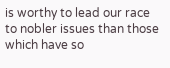is worthy to lead our race to nobler issues than those which have so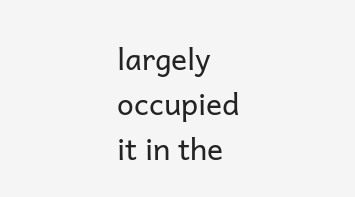largely occupied it in the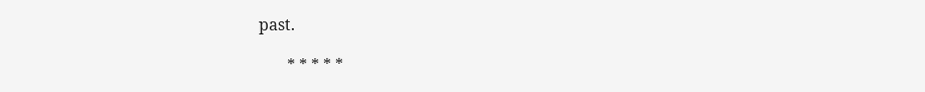past.

       * * * * *